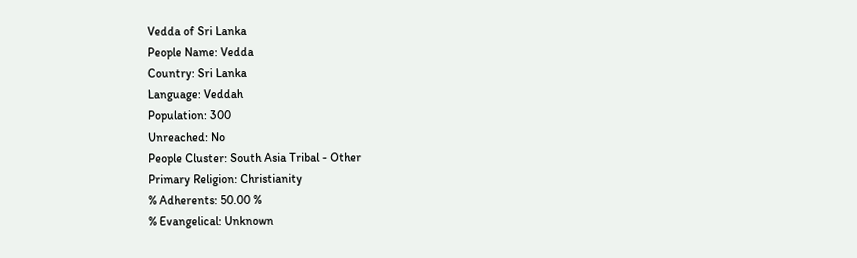Vedda of Sri Lanka
People Name: Vedda
Country: Sri Lanka
Language: Veddah
Population: 300
Unreached: No
People Cluster: South Asia Tribal - Other
Primary Religion: Christianity
% Adherents: 50.00 %
% Evangelical: Unknown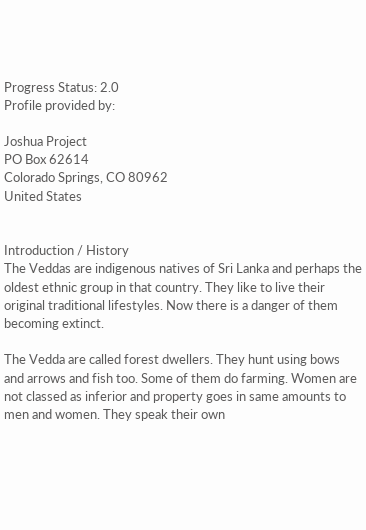Progress Status: 2.0
Profile provided by:

Joshua Project
PO Box 62614
Colorado Springs, CO 80962
United States


Introduction / History
The Veddas are indigenous natives of Sri Lanka and perhaps the oldest ethnic group in that country. They like to live their original traditional lifestyles. Now there is a danger of them becoming extinct.

The Vedda are called forest dwellers. They hunt using bows and arrows and fish too. Some of them do farming. Women are not classed as inferior and property goes in same amounts to men and women. They speak their own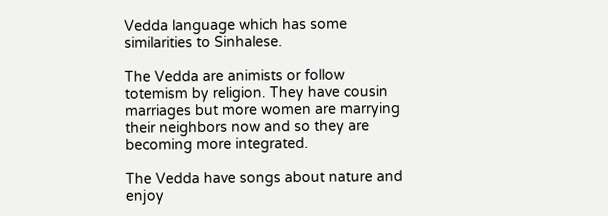Vedda language which has some similarities to Sinhalese.

The Vedda are animists or follow totemism by religion. They have cousin marriages but more women are marrying their neighbors now and so they are becoming more integrated.

The Vedda have songs about nature and enjoy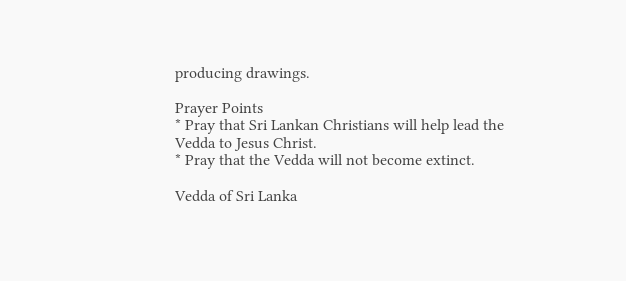producing drawings.

Prayer Points
* Pray that Sri Lankan Christians will help lead the Vedda to Jesus Christ.
* Pray that the Vedda will not become extinct.

Vedda of Sri Lanka